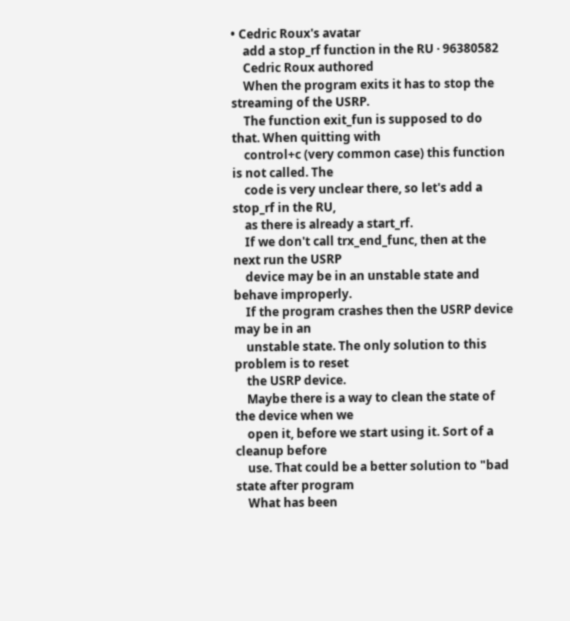• Cedric Roux's avatar
    add a stop_rf function in the RU · 96380582
    Cedric Roux authored
    When the program exits it has to stop the streaming of the USRP.
    The function exit_fun is supposed to do that. When quitting with
    control+c (very common case) this function is not called. The
    code is very unclear there, so let's add a stop_rf in the RU,
    as there is already a start_rf.
    If we don't call trx_end_func, then at the next run the USRP
    device may be in an unstable state and behave improperly.
    If the program crashes then the USRP device may be in an
    unstable state. The only solution to this problem is to reset
    the USRP device.
    Maybe there is a way to clean the state of the device when we
    open it, before we start using it. Sort of a cleanup before
    use. That could be a better solution to "bad state after program
    What has been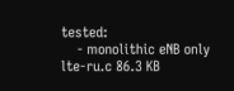tested:
    - monolithic eNB only
lte-ru.c 86.3 KB